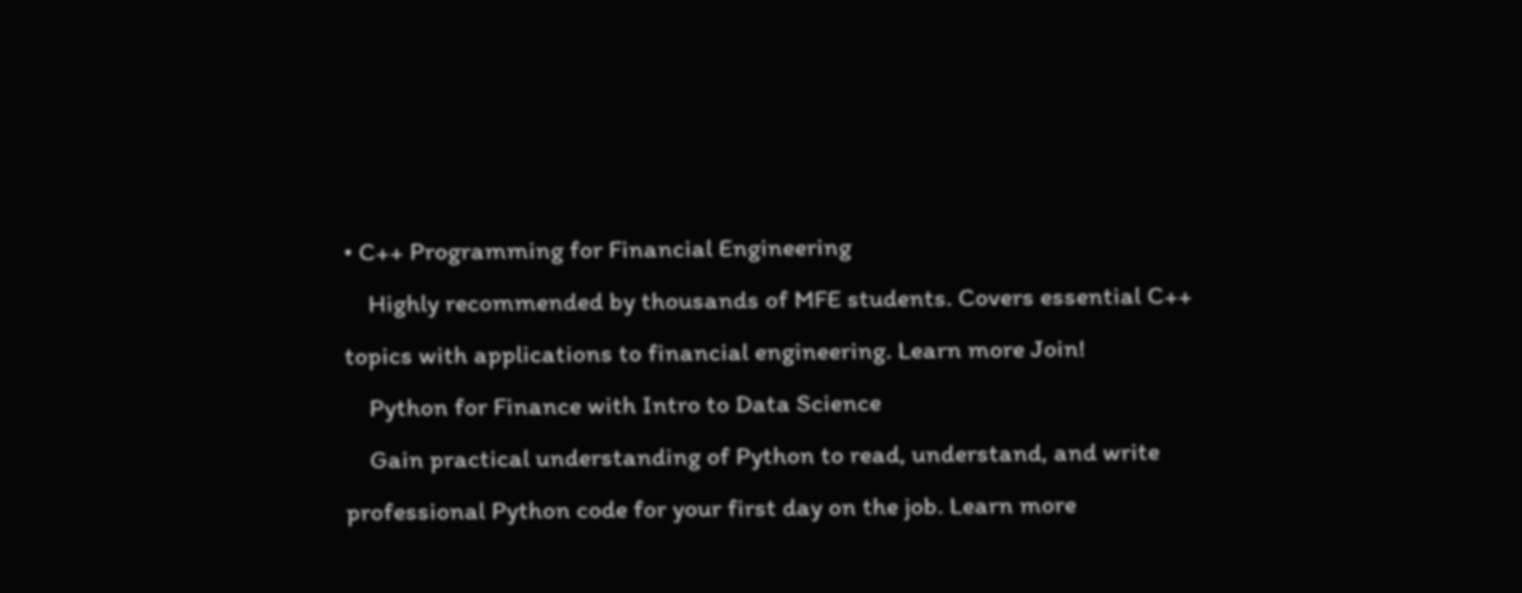• C++ Programming for Financial Engineering
    Highly recommended by thousands of MFE students. Covers essential C++ topics with applications to financial engineering. Learn more Join!
    Python for Finance with Intro to Data Science
    Gain practical understanding of Python to read, understand, and write professional Python code for your first day on the job. Learn more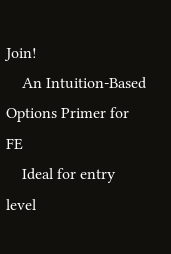Join!
    An Intuition-Based Options Primer for FE
    Ideal for entry level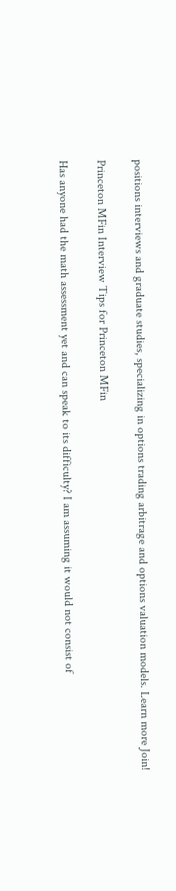positions interviews and graduate studies, specializing in options trading arbitrage and options valuation models. Learn more Join!

Princeton MFin Interview Tips for Princeton MFin

Has anyone had the math assessment yet and can speak to its difficulty? I am assuming it would not consist of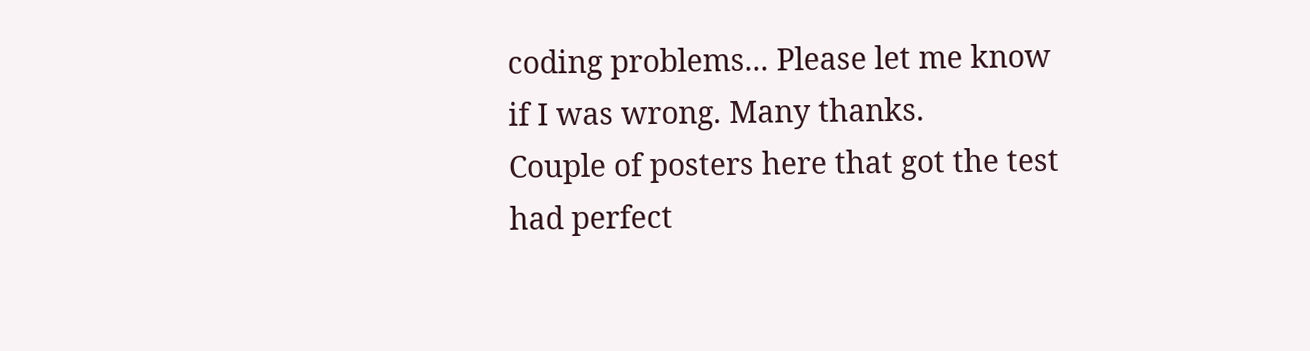coding problems... Please let me know if I was wrong. Many thanks.
Couple of posters here that got the test had perfect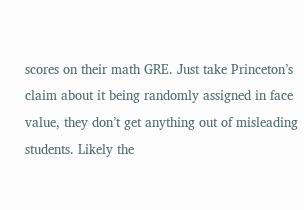scores on their math GRE. Just take Princeton’s claim about it being randomly assigned in face value, they don’t get anything out of misleading students. Likely the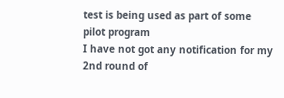test is being used as part of some pilot program
I have not got any notification for my 2nd round of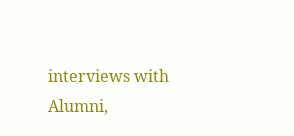interviews with Alumni,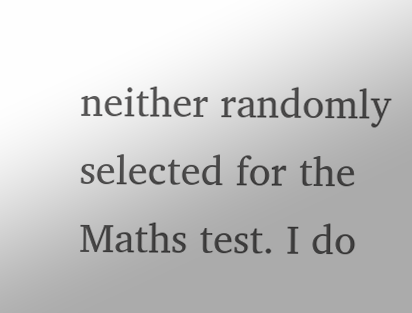neither randomly selected for the Maths test. I do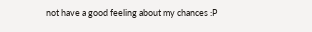not have a good feeling about my chances :P